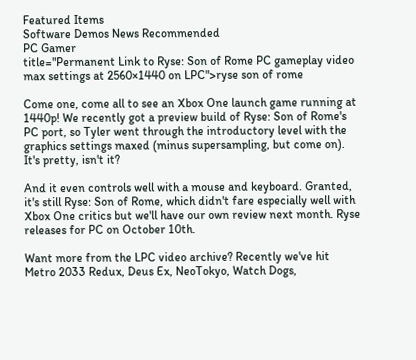Featured Items
Software Demos News Recommended
PC Gamer
title="Permanent Link to Ryse: Son of Rome PC gameplay video max settings at 2560×1440 on LPC">ryse son of rome

Come one, come all to see an Xbox One launch game running at 1440p! We recently got a preview build of Ryse: Son of Rome's PC port, so Tyler went through the introductory level with the graphics settings maxed (minus supersampling, but come on). It's pretty, isn't it?

And it even controls well with a mouse and keyboard. Granted, it's still Ryse: Son of Rome, which didn't fare especially well with Xbox One critics but we'll have our own review next month. Ryse releases for PC on October 10th.

Want more from the LPC video archive? Recently we've hit Metro 2033 Redux, Deus Ex, NeoTokyo, Watch Dogs,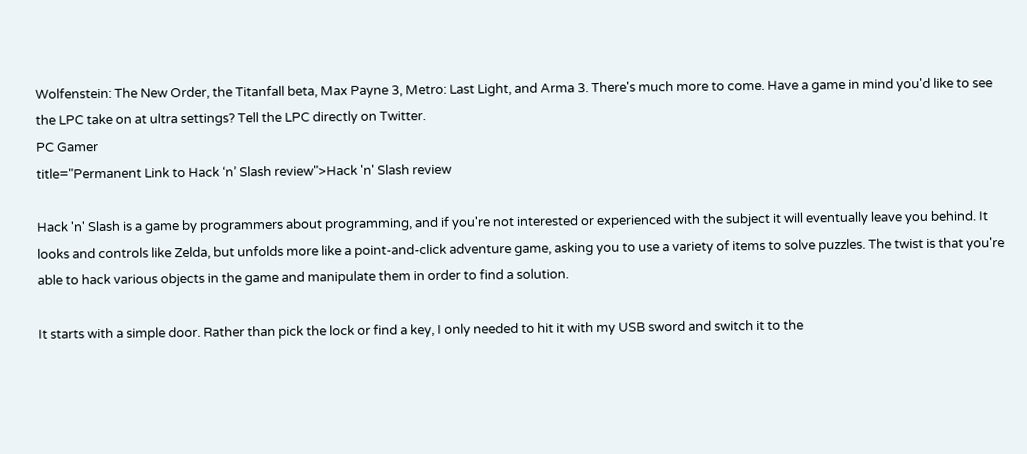Wolfenstein: The New Order, the Titanfall beta, Max Payne 3, Metro: Last Light, and Arma 3. There's much more to come. Have a game in mind you'd like to see the LPC take on at ultra settings? Tell the LPC directly on Twitter.
PC Gamer
title="Permanent Link to Hack ‘n’ Slash review">Hack 'n' Slash review

Hack 'n' Slash is a game by programmers about programming, and if you're not interested or experienced with the subject it will eventually leave you behind. It looks and controls like Zelda, but unfolds more like a point-and-click adventure game, asking you to use a variety of items to solve puzzles. The twist is that you're able to hack various objects in the game and manipulate them in order to find a solution.

It starts with a simple door. Rather than pick the lock or find a key, I only needed to hit it with my USB sword and switch it to the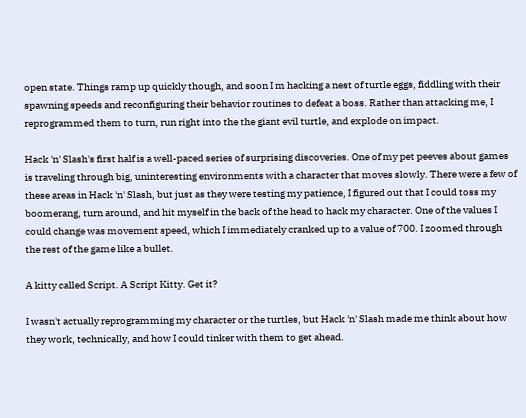open state. Things ramp up quickly though, and soon I m hacking a nest of turtle eggs, fiddling with their spawning speeds and reconfiguring their behavior routines to defeat a boss. Rather than attacking me, I reprogrammed them to turn, run right into the the giant evil turtle, and explode on impact.

Hack 'n' Slash's first half is a well-paced series of surprising discoveries. One of my pet peeves about games is traveling through big, uninteresting environments with a character that moves slowly. There were a few of these areas in Hack 'n' Slash, but just as they were testing my patience, I figured out that I could toss my boomerang, turn around, and hit myself in the back of the head to hack my character. One of the values I could change was movement speed, which I immediately cranked up to a value of 700. I zoomed through the rest of the game like a bullet.

A kitty called Script. A Script Kitty. Get it?

I wasn't actually reprogramming my character or the turtles, but Hack 'n' Slash made me think about how they work, technically, and how I could tinker with them to get ahead.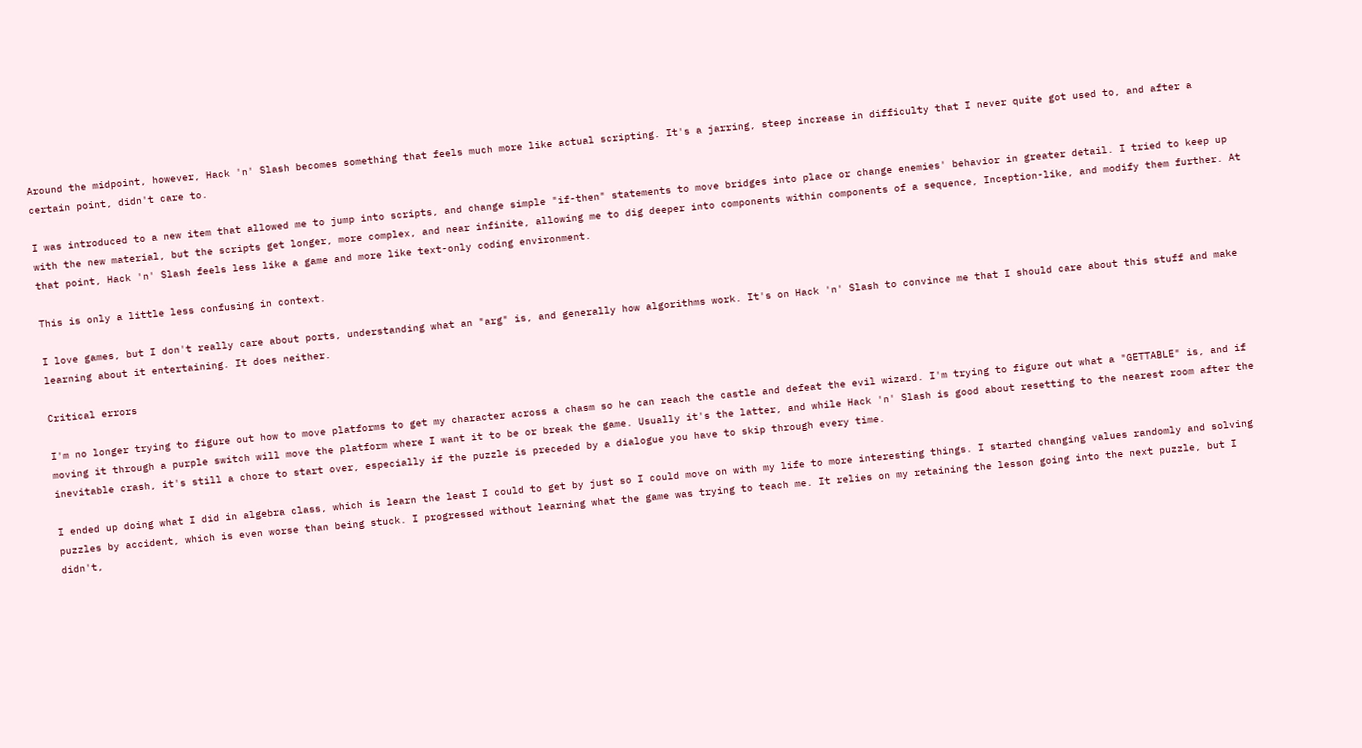Around the midpoint, however, Hack 'n' Slash becomes something that feels much more like actual scripting. It's a jarring, steep increase in difficulty that I never quite got used to, and after a certain point, didn't care to.

I was introduced to a new item that allowed me to jump into scripts, and change simple "if-then" statements to move bridges into place or change enemies' behavior in greater detail. I tried to keep up with the new material, but the scripts get longer, more complex, and near infinite, allowing me to dig deeper into components within components of a sequence, Inception-like, and modify them further. At that point, Hack 'n' Slash feels less like a game and more like text-only coding environment.

This is only a little less confusing in context.

I love games, but I don't really care about ports, understanding what an "arg" is, and generally how algorithms work. It's on Hack 'n' Slash to convince me that I should care about this stuff and make learning about it entertaining. It does neither.

Critical errors

I'm no longer trying to figure out how to move platforms to get my character across a chasm so he can reach the castle and defeat the evil wizard. I'm trying to figure out what a "GETTABLE" is, and if moving it through a purple switch will move the platform where I want it to be or break the game. Usually it's the latter, and while Hack 'n' Slash is good about resetting to the nearest room after the inevitable crash, it's still a chore to start over, especially if the puzzle is preceded by a dialogue you have to skip through every time.

I ended up doing what I did in algebra class, which is learn the least I could to get by just so I could move on with my life to more interesting things. I started changing values randomly and solving puzzles by accident, which is even worse than being stuck. I progressed without learning what the game was trying to teach me. It relies on my retaining the lesson going into the next puzzle, but I didn't,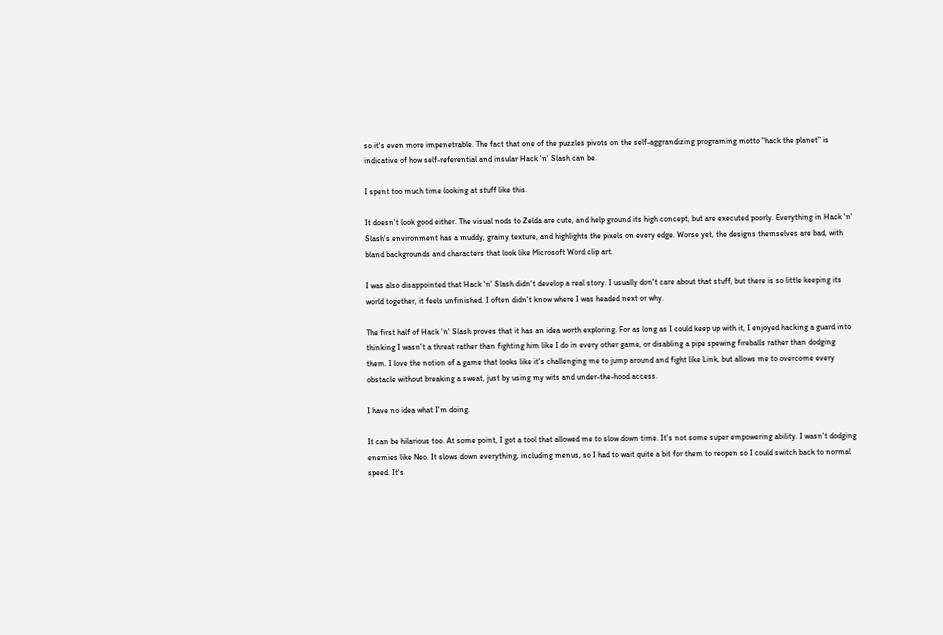so it's even more impenetrable. The fact that one of the puzzles pivots on the self-aggrandizing programing motto "hack the planet" is indicative of how self-referential and insular Hack 'n' Slash can be.

I spent too much time looking at stuff like this.

It doesn't look good either. The visual nods to Zelda are cute, and help ground its high concept, but are executed poorly. Everything in Hack 'n' Slash's environment has a muddy, grainy texture, and highlights the pixels on every edge. Worse yet, the designs themselves are bad, with bland backgrounds and characters that look like Microsoft Word clip art.

I was also disappointed that Hack 'n' Slash didn't develop a real story. I usually don't care about that stuff, but there is so little keeping its world together, it feels unfinished. I often didn't know where I was headed next or why.

The first half of Hack 'n' Slash proves that it has an idea worth exploring. For as long as I could keep up with it, I enjoyed hacking a guard into thinking I wasn't a threat rather than fighting him like I do in every other game, or disabling a pipe spewing fireballs rather than dodging them. I love the notion of a game that looks like it's challenging me to jump around and fight like Link, but allows me to overcome every obstacle without breaking a sweat, just by using my wits and under-the-hood access.

I have no idea what I'm doing.

It can be hilarious too. At some point, I got a tool that allowed me to slow down time. It's not some super empowering ability. I wasn't dodging enemies like Neo. It slows down everything, including menus, so I had to wait quite a bit for them to reopen so I could switch back to normal speed. It's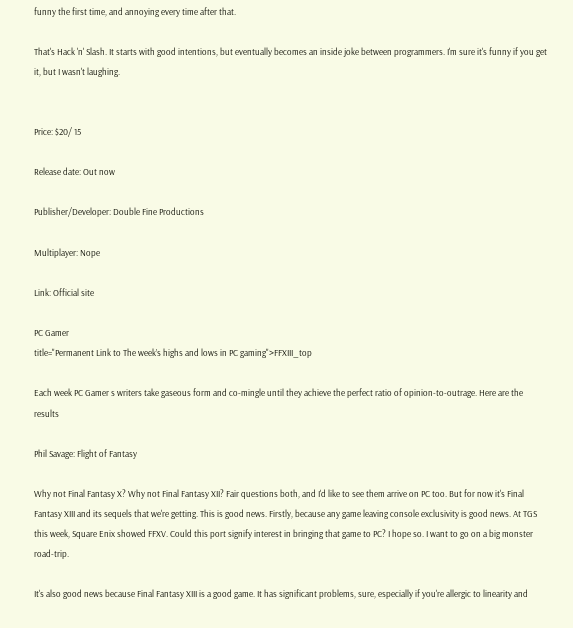funny the first time, and annoying every time after that.

That's Hack 'n' Slash. It starts with good intentions, but eventually becomes an inside joke between programmers. I'm sure it's funny if you get it, but I wasn't laughing.


Price: $20/ 15

Release date: Out now

Publisher/Developer: Double Fine Productions

Multiplayer: Nope

Link: Official site

PC Gamer
title="Permanent Link to The week’s highs and lows in PC gaming">FFXIII_top

Each week PC Gamer s writers take gaseous form and co-mingle until they achieve the perfect ratio of opinion-to-outrage. Here are the results

Phil Savage: Flight of Fantasy

Why not Final Fantasy X? Why not Final Fantasy XII? Fair questions both, and I'd like to see them arrive on PC too. But for now it's Final Fantasy XIII and its sequels that we're getting. This is good news. Firstly, because any game leaving console exclusivity is good news. At TGS this week, Square Enix showed FFXV. Could this port signify interest in bringing that game to PC? I hope so. I want to go on a big monster road-trip.

It's also good news because Final Fantasy XIII is a good game. It has significant problems, sure, especially if you're allergic to linearity and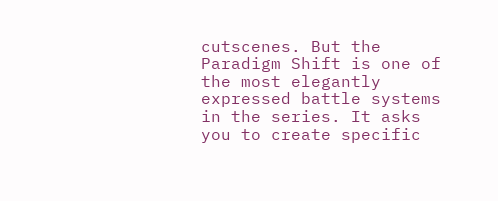cutscenes. But the Paradigm Shift is one of the most elegantly expressed battle systems in the series. It asks you to create specific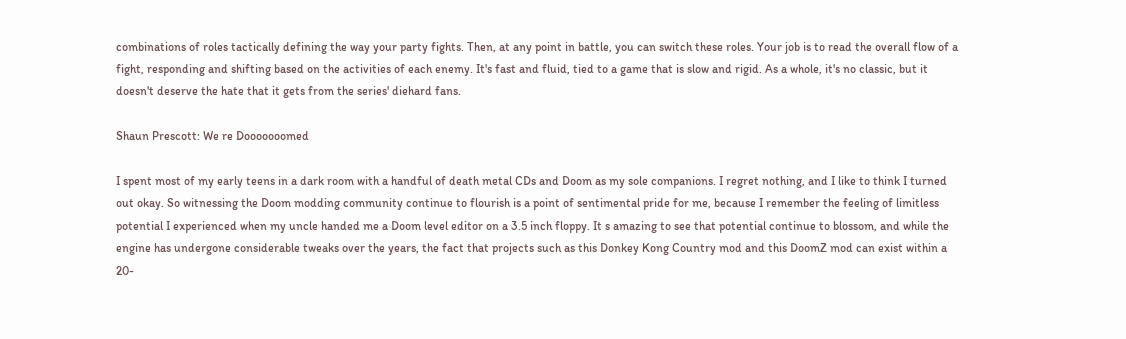combinations of roles tactically defining the way your party fights. Then, at any point in battle, you can switch these roles. Your job is to read the overall flow of a fight, responding and shifting based on the activities of each enemy. It's fast and fluid, tied to a game that is slow and rigid. As a whole, it's no classic, but it doesn't deserve the hate that it gets from the series' diehard fans.

Shaun Prescott: We re Dooooooomed

I spent most of my early teens in a dark room with a handful of death metal CDs and Doom as my sole companions. I regret nothing, and I like to think I turned out okay. So witnessing the Doom modding community continue to flourish is a point of sentimental pride for me, because I remember the feeling of limitless potential I experienced when my uncle handed me a Doom level editor on a 3.5 inch floppy. It s amazing to see that potential continue to blossom, and while the engine has undergone considerable tweaks over the years, the fact that projects such as this Donkey Kong Country mod and this DoomZ mod can exist within a 20-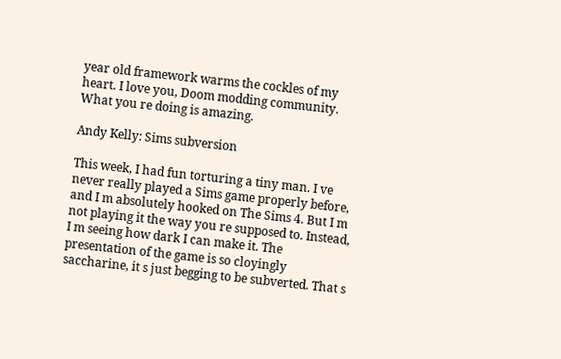year old framework warms the cockles of my heart. I love you, Doom modding community. What you re doing is amazing.

Andy Kelly: Sims subversion

This week, I had fun torturing a tiny man. I ve never really played a Sims game properly before, and I m absolutely hooked on The Sims 4. But I m not playing it the way you re supposed to. Instead, I m seeing how dark I can make it. The presentation of the game is so cloyingly saccharine, it s just begging to be subverted. That s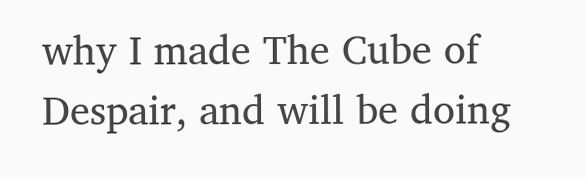why I made The Cube of Despair, and will be doing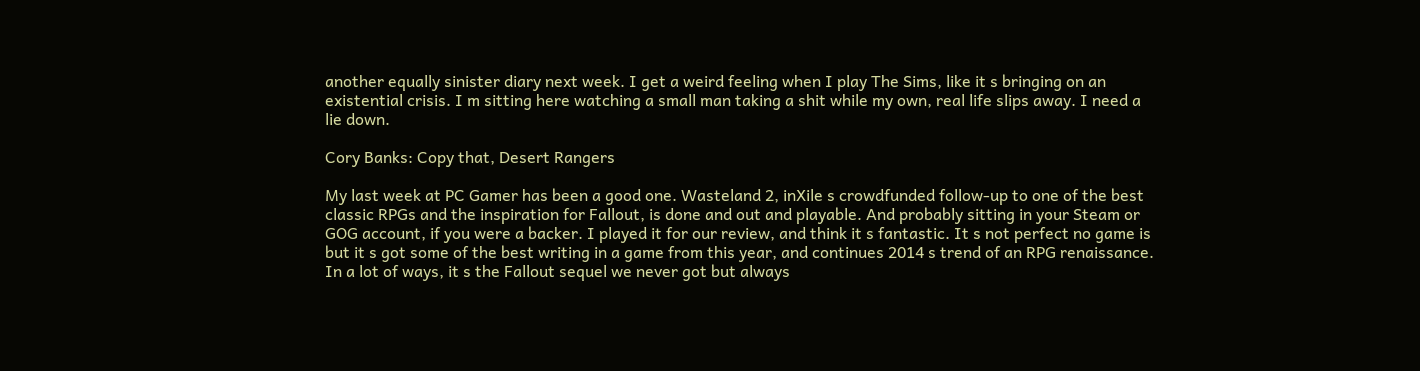another equally sinister diary next week. I get a weird feeling when I play The Sims, like it s bringing on an existential crisis. I m sitting here watching a small man taking a shit while my own, real life slips away. I need a lie down.

Cory Banks: Copy that, Desert Rangers

My last week at PC Gamer has been a good one. Wasteland 2, inXile s crowdfunded follow-up to one of the best classic RPGs and the inspiration for Fallout, is done and out and playable. And probably sitting in your Steam or GOG account, if you were a backer. I played it for our review, and think it s fantastic. It s not perfect no game is but it s got some of the best writing in a game from this year, and continues 2014 s trend of an RPG renaissance. In a lot of ways, it s the Fallout sequel we never got but always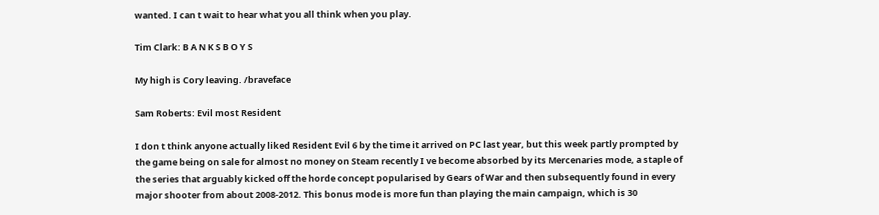wanted. I can t wait to hear what you all think when you play.

Tim Clark: B A N K S B O Y S

My high is Cory leaving. /braveface

Sam Roberts: Evil most Resident

I don t think anyone actually liked Resident Evil 6 by the time it arrived on PC last year, but this week partly prompted by the game being on sale for almost no money on Steam recently I ve become absorbed by its Mercenaries mode, a staple of the series that arguably kicked off the horde concept popularised by Gears of War and then subsequently found in every major shooter from about 2008-2012. This bonus mode is more fun than playing the main campaign, which is 30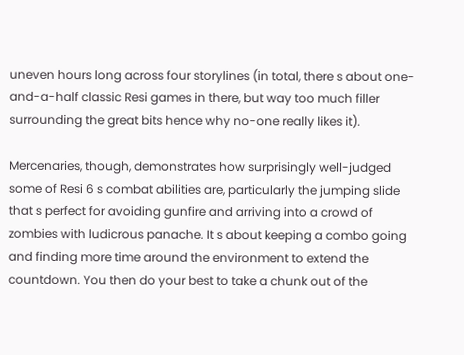uneven hours long across four storylines (in total, there s about one-and-a-half classic Resi games in there, but way too much filler surrounding the great bits hence why no-one really likes it).

Mercenaries, though, demonstrates how surprisingly well-judged some of Resi 6 s combat abilities are, particularly the jumping slide that s perfect for avoiding gunfire and arriving into a crowd of zombies with ludicrous panache. It s about keeping a combo going and finding more time around the environment to extend the countdown. You then do your best to take a chunk out of the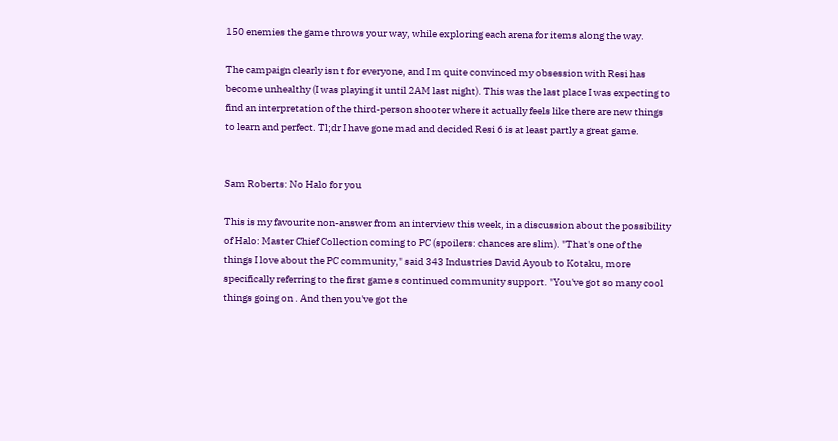150 enemies the game throws your way, while exploring each arena for items along the way.

The campaign clearly isn t for everyone, and I m quite convinced my obsession with Resi has become unhealthy (I was playing it until 2AM last night). This was the last place I was expecting to find an interpretation of the third-person shooter where it actually feels like there are new things to learn and perfect. Tl;dr I have gone mad and decided Resi 6 is at least partly a great game.


Sam Roberts: No Halo for you

This is my favourite non-answer from an interview this week, in a discussion about the possibility of Halo: Master Chief Collection coming to PC (spoilers: chances are slim). "That's one of the things I love about the PC community," said 343 Industries David Ayoub to Kotaku, more specifically referring to the first game s continued community support. "You've got so many cool things going on . And then you've got the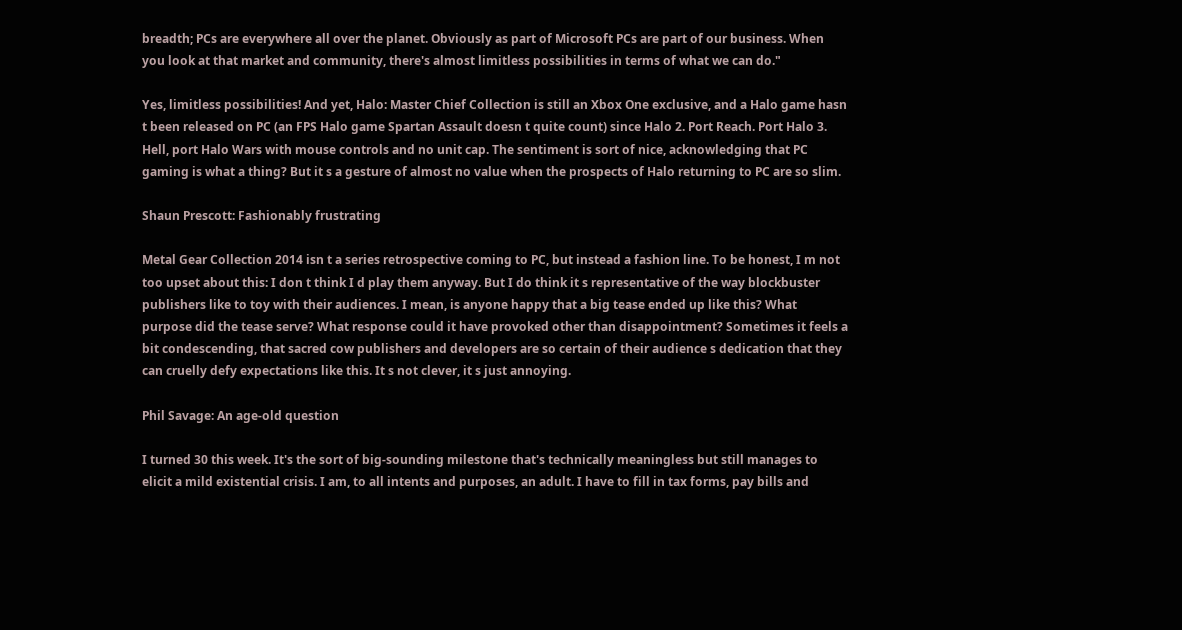breadth; PCs are everywhere all over the planet. Obviously as part of Microsoft PCs are part of our business. When you look at that market and community, there's almost limitless possibilities in terms of what we can do."

Yes, limitless possibilities! And yet, Halo: Master Chief Collection is still an Xbox One exclusive, and a Halo game hasn t been released on PC (an FPS Halo game Spartan Assault doesn t quite count) since Halo 2. Port Reach. Port Halo 3. Hell, port Halo Wars with mouse controls and no unit cap. The sentiment is sort of nice, acknowledging that PC gaming is what a thing? But it s a gesture of almost no value when the prospects of Halo returning to PC are so slim.

Shaun Prescott: Fashionably frustrating

Metal Gear Collection 2014 isn t a series retrospective coming to PC, but instead a fashion line. To be honest, I m not too upset about this: I don t think I d play them anyway. But I do think it s representative of the way blockbuster publishers like to toy with their audiences. I mean, is anyone happy that a big tease ended up like this? What purpose did the tease serve? What response could it have provoked other than disappointment? Sometimes it feels a bit condescending, that sacred cow publishers and developers are so certain of their audience s dedication that they can cruelly defy expectations like this. It s not clever, it s just annoying.

Phil Savage: An age-old question

I turned 30 this week. It's the sort of big-sounding milestone that's technically meaningless but still manages to elicit a mild existential crisis. I am, to all intents and purposes, an adult. I have to fill in tax forms, pay bills and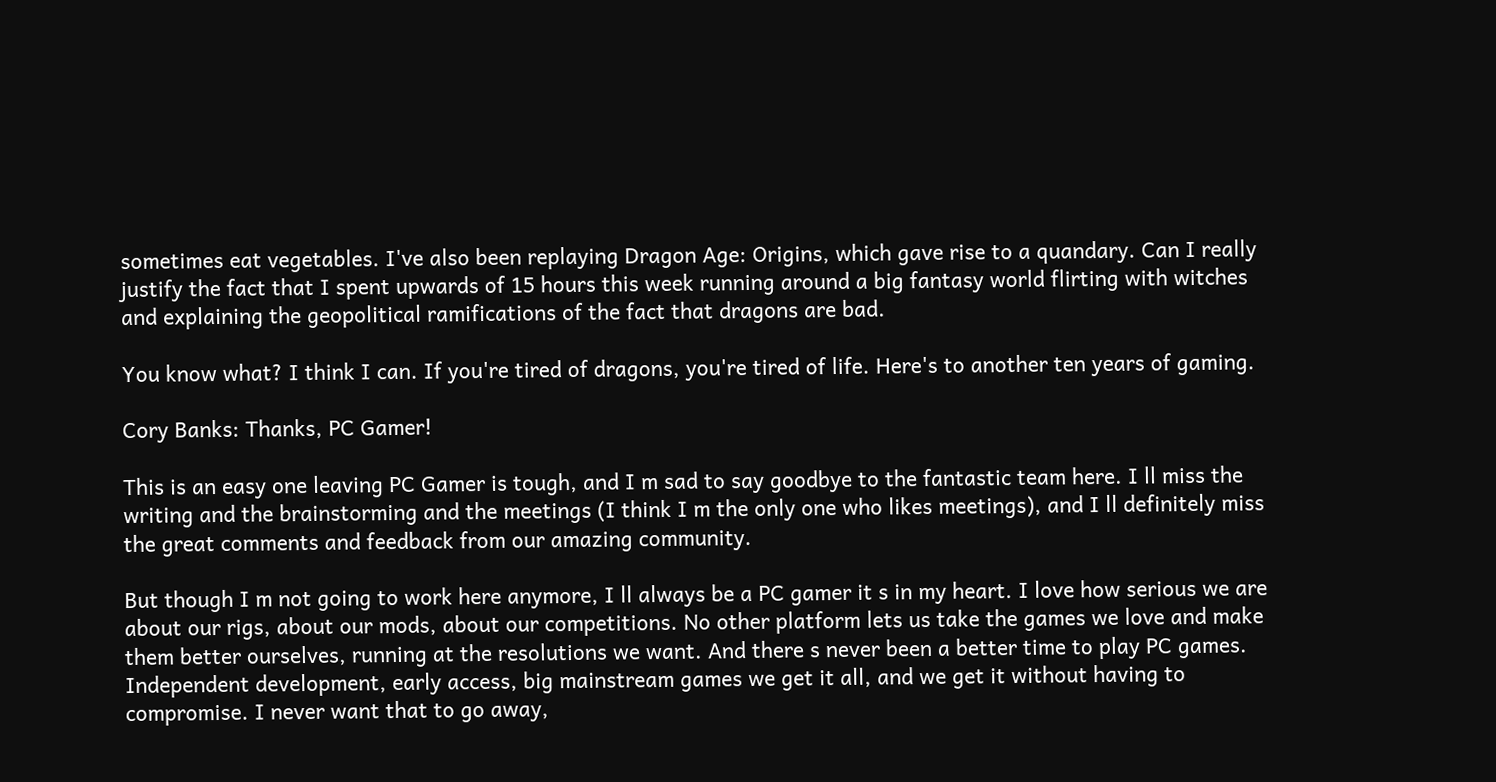sometimes eat vegetables. I've also been replaying Dragon Age: Origins, which gave rise to a quandary. Can I really justify the fact that I spent upwards of 15 hours this week running around a big fantasy world flirting with witches and explaining the geopolitical ramifications of the fact that dragons are bad.

You know what? I think I can. If you're tired of dragons, you're tired of life. Here's to another ten years of gaming.

Cory Banks: Thanks, PC Gamer!

This is an easy one leaving PC Gamer is tough, and I m sad to say goodbye to the fantastic team here. I ll miss the writing and the brainstorming and the meetings (I think I m the only one who likes meetings), and I ll definitely miss the great comments and feedback from our amazing community.

But though I m not going to work here anymore, I ll always be a PC gamer it s in my heart. I love how serious we are about our rigs, about our mods, about our competitions. No other platform lets us take the games we love and make them better ourselves, running at the resolutions we want. And there s never been a better time to play PC games. Independent development, early access, big mainstream games we get it all, and we get it without having to compromise. I never want that to go away,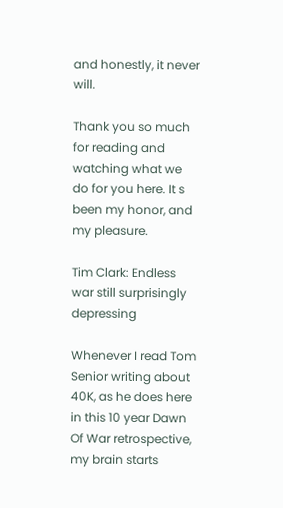and honestly, it never will.

Thank you so much for reading and watching what we do for you here. It s been my honor, and my pleasure.

Tim Clark: Endless war still surprisingly depressing

Whenever I read Tom Senior writing about 40K, as he does here in this 10 year Dawn Of War retrospective, my brain starts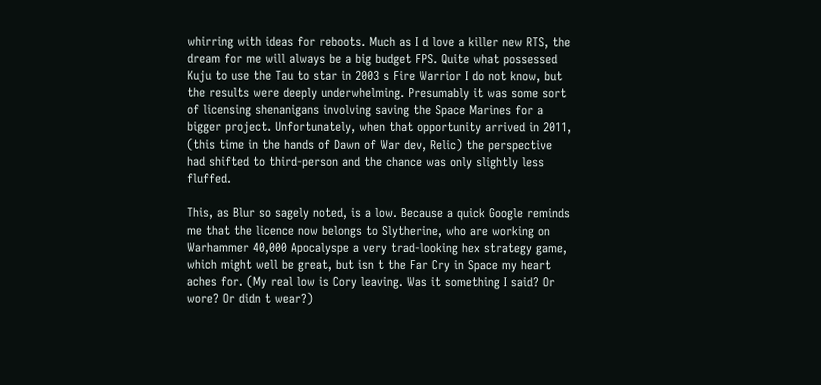whirring with ideas for reboots. Much as I d love a killer new RTS, the dream for me will always be a big budget FPS. Quite what possessed Kuju to use the Tau to star in 2003 s Fire Warrior I do not know, but the results were deeply underwhelming. Presumably it was some sort of licensing shenanigans involving saving the Space Marines for a bigger project. Unfortunately, when that opportunity arrived in 2011, (this time in the hands of Dawn of War dev, Relic) the perspective had shifted to third-person and the chance was only slightly less fluffed.

This, as Blur so sagely noted, is a low. Because a quick Google reminds me that the licence now belongs to Slytherine, who are working on Warhammer 40,000 Apocalyspe a very trad-looking hex strategy game, which might well be great, but isn t the Far Cry in Space my heart aches for. (My real low is Cory leaving. Was it something I said? Or wore? Or didn t wear?)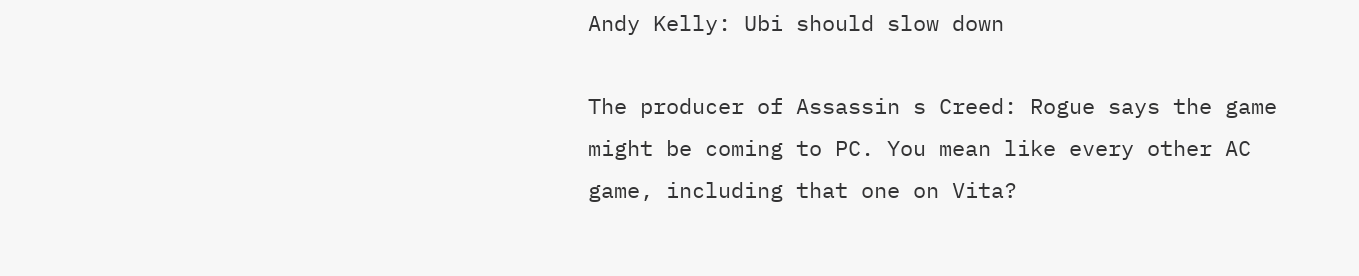Andy Kelly: Ubi should slow down

The producer of Assassin s Creed: Rogue says the game might be coming to PC. You mean like every other AC game, including that one on Vita?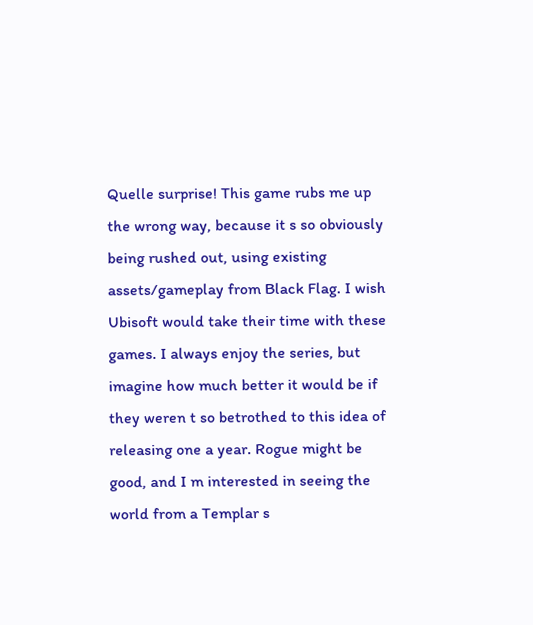Quelle surprise! This game rubs me up the wrong way, because it s so obviously being rushed out, using existing assets/gameplay from Black Flag. I wish Ubisoft would take their time with these games. I always enjoy the series, but imagine how much better it would be if they weren t so betrothed to this idea of releasing one a year. Rogue might be good, and I m interested in seeing the world from a Templar s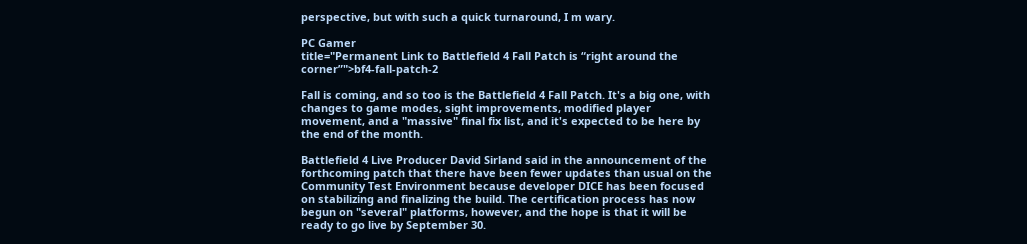perspective, but with such a quick turnaround, I m wary.

PC Gamer
title="Permanent Link to Battlefield 4 Fall Patch is “right around the corner”">bf4-fall-patch-2

Fall is coming, and so too is the Battlefield 4 Fall Patch. It's a big one, with changes to game modes, sight improvements, modified player movement, and a "massive" final fix list, and it's expected to be here by the end of the month.

Battlefield 4 Live Producer David Sirland said in the announcement of the forthcoming patch that there have been fewer updates than usual on the Community Test Environment because developer DICE has been focused on stabilizing and finalizing the build. The certification process has now begun on "several" platforms, however, and the hope is that it will be ready to go live by September 30.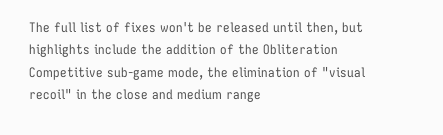The full list of fixes won't be released until then, but highlights include the addition of the Obliteration Competitive sub-game mode, the elimination of "visual recoil" in the close and medium range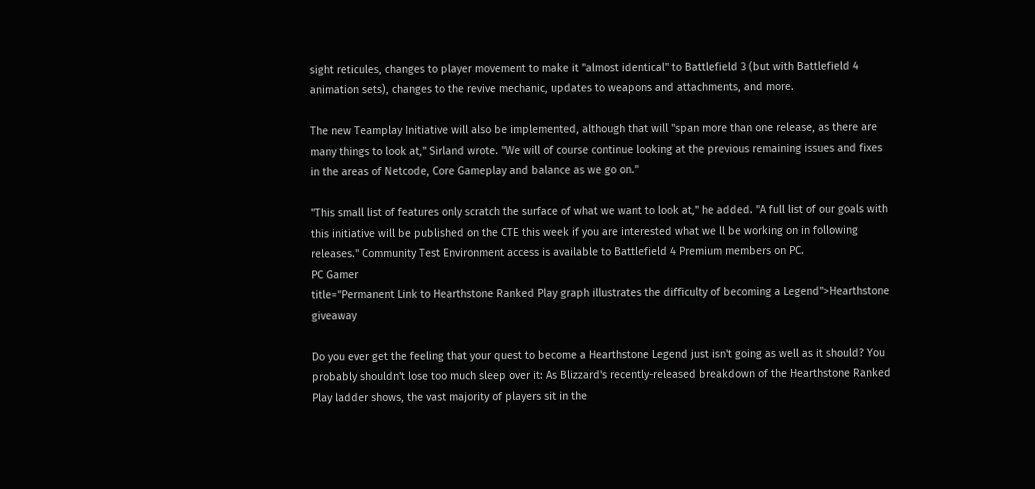sight reticules, changes to player movement to make it "almost identical" to Battlefield 3 (but with Battlefield 4 animation sets), changes to the revive mechanic, updates to weapons and attachments, and more.

The new Teamplay Initiative will also be implemented, although that will "span more than one release, as there are many things to look at," Sirland wrote. "We will of course continue looking at the previous remaining issues and fixes in the areas of Netcode, Core Gameplay and balance as we go on."

"This small list of features only scratch the surface of what we want to look at," he added. "A full list of our goals with this initiative will be published on the CTE this week if you are interested what we ll be working on in following releases." Community Test Environment access is available to Battlefield 4 Premium members on PC.
PC Gamer
title="Permanent Link to Hearthstone Ranked Play graph illustrates the difficulty of becoming a Legend">Hearthstone giveaway

Do you ever get the feeling that your quest to become a Hearthstone Legend just isn't going as well as it should? You probably shouldn't lose too much sleep over it: As Blizzard's recently-released breakdown of the Hearthstone Ranked Play ladder shows, the vast majority of players sit in the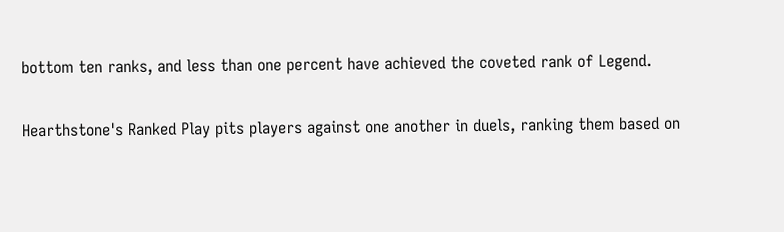bottom ten ranks, and less than one percent have achieved the coveted rank of Legend.

Hearthstone's Ranked Play pits players against one another in duels, ranking them based on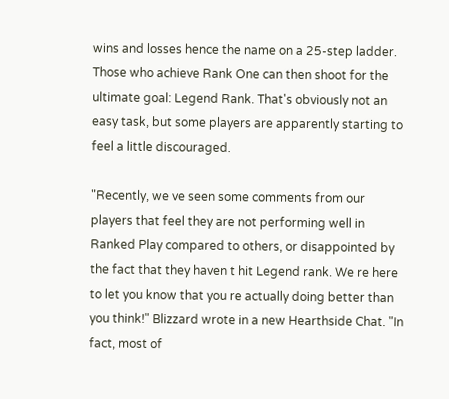wins and losses hence the name on a 25-step ladder. Those who achieve Rank One can then shoot for the ultimate goal: Legend Rank. That's obviously not an easy task, but some players are apparently starting to feel a little discouraged.

"Recently, we ve seen some comments from our players that feel they are not performing well in Ranked Play compared to others, or disappointed by the fact that they haven t hit Legend rank. We re here to let you know that you re actually doing better than you think!" Blizzard wrote in a new Hearthside Chat. "In fact, most of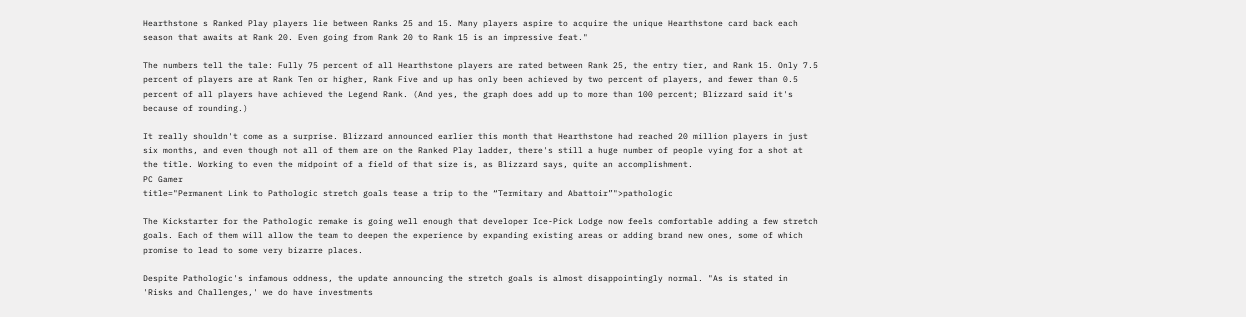Hearthstone s Ranked Play players lie between Ranks 25 and 15. Many players aspire to acquire the unique Hearthstone card back each season that awaits at Rank 20. Even going from Rank 20 to Rank 15 is an impressive feat."

The numbers tell the tale: Fully 75 percent of all Hearthstone players are rated between Rank 25, the entry tier, and Rank 15. Only 7.5 percent of players are at Rank Ten or higher, Rank Five and up has only been achieved by two percent of players, and fewer than 0.5 percent of all players have achieved the Legend Rank. (And yes, the graph does add up to more than 100 percent; Blizzard said it's because of rounding.)

It really shouldn't come as a surprise. Blizzard announced earlier this month that Hearthstone had reached 20 million players in just six months, and even though not all of them are on the Ranked Play ladder, there's still a huge number of people vying for a shot at the title. Working to even the midpoint of a field of that size is, as Blizzard says, quite an accomplishment.
PC Gamer
title="Permanent Link to Pathologic stretch goals tease a trip to the “Termitary and Abattoir”">pathologic

The Kickstarter for the Pathologic remake is going well enough that developer Ice-Pick Lodge now feels comfortable adding a few stretch goals. Each of them will allow the team to deepen the experience by expanding existing areas or adding brand new ones, some of which promise to lead to some very bizarre places.

Despite Pathologic's infamous oddness, the update announcing the stretch goals is almost disappointingly normal. "As is stated in 'Risks and Challenges,' we do have investments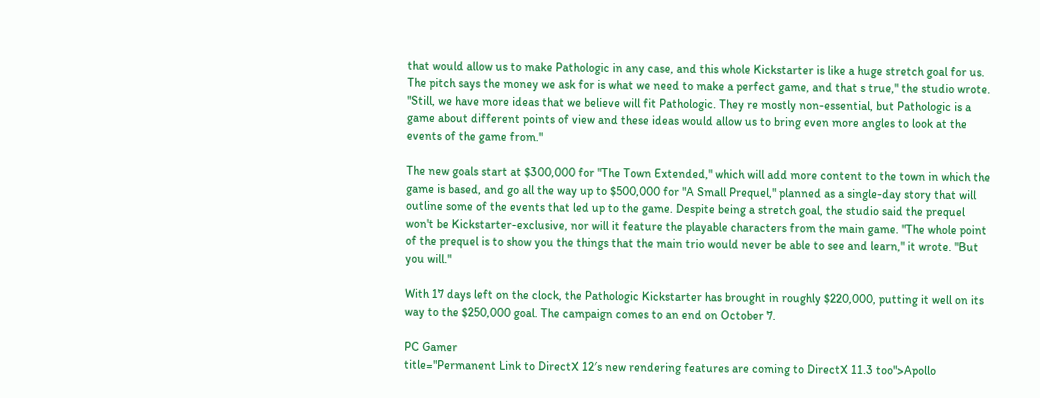that would allow us to make Pathologic in any case, and this whole Kickstarter is like a huge stretch goal for us. The pitch says the money we ask for is what we need to make a perfect game, and that s true," the studio wrote. "Still, we have more ideas that we believe will fit Pathologic. They re mostly non-essential, but Pathologic is a game about different points of view and these ideas would allow us to bring even more angles to look at the events of the game from."

The new goals start at $300,000 for "The Town Extended," which will add more content to the town in which the game is based, and go all the way up to $500,000 for "A Small Prequel," planned as a single-day story that will outline some of the events that led up to the game. Despite being a stretch goal, the studio said the prequel won't be Kickstarter-exclusive, nor will it feature the playable characters from the main game. "The whole point of the prequel is to show you the things that the main trio would never be able to see and learn," it wrote. "But you will."

With 17 days left on the clock, the Pathologic Kickstarter has brought in roughly $220,000, putting it well on its way to the $250,000 goal. The campaign comes to an end on October 7.

PC Gamer
title="Permanent Link to DirectX 12′s new rendering features are coming to DirectX 11.3 too">Apollo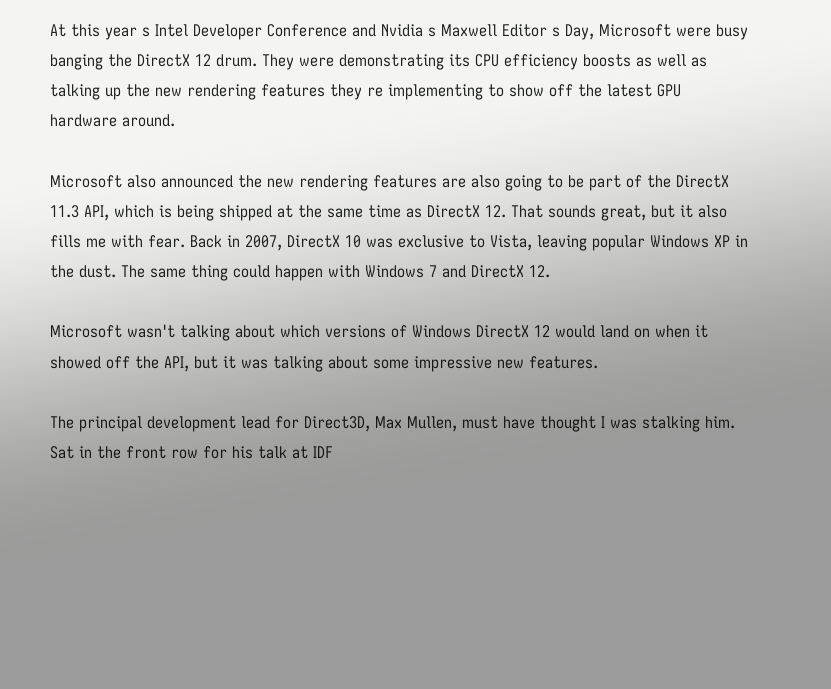At this year s Intel Developer Conference and Nvidia s Maxwell Editor s Day, Microsoft were busy banging the DirectX 12 drum. They were demonstrating its CPU efficiency boosts as well as talking up the new rendering features they re implementing to show off the latest GPU hardware around.

Microsoft also announced the new rendering features are also going to be part of the DirectX 11.3 API, which is being shipped at the same time as DirectX 12. That sounds great, but it also fills me with fear. Back in 2007, DirectX 10 was exclusive to Vista, leaving popular Windows XP in the dust. The same thing could happen with Windows 7 and DirectX 12.

Microsoft wasn't talking about which versions of Windows DirectX 12 would land on when it showed off the API, but it was talking about some impressive new features.

The principal development lead for Direct3D, Max Mullen, must have thought I was stalking him. Sat in the front row for his talk at IDF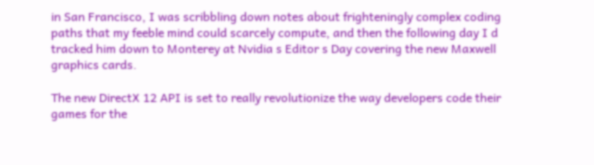in San Francisco, I was scribbling down notes about frighteningly complex coding paths that my feeble mind could scarcely compute, and then the following day I d tracked him down to Monterey at Nvidia s Editor s Day covering the new Maxwell graphics cards.

The new DirectX 12 API is set to really revolutionize the way developers code their games for the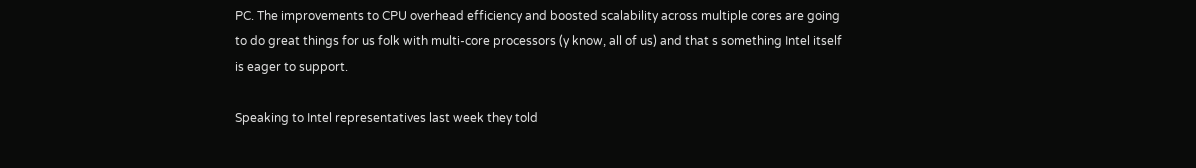PC. The improvements to CPU overhead efficiency and boosted scalability across multiple cores are going to do great things for us folk with multi-core processors (y know, all of us) and that s something Intel itself is eager to support.

Speaking to Intel representatives last week they told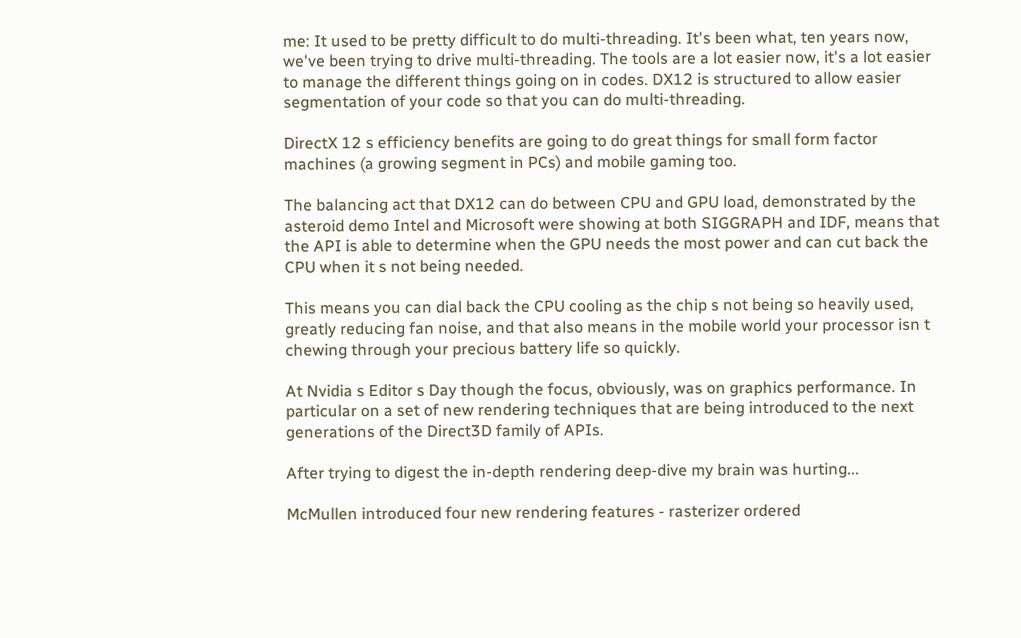me: It used to be pretty difficult to do multi-threading. It's been what, ten years now, we've been trying to drive multi-threading. The tools are a lot easier now, it's a lot easier to manage the different things going on in codes. DX12 is structured to allow easier segmentation of your code so that you can do multi-threading.

DirectX 12 s efficiency benefits are going to do great things for small form factor machines (a growing segment in PCs) and mobile gaming too.

The balancing act that DX12 can do between CPU and GPU load, demonstrated by the asteroid demo Intel and Microsoft were showing at both SIGGRAPH and IDF, means that the API is able to determine when the GPU needs the most power and can cut back the CPU when it s not being needed.

This means you can dial back the CPU cooling as the chip s not being so heavily used, greatly reducing fan noise, and that also means in the mobile world your processor isn t chewing through your precious battery life so quickly.

At Nvidia s Editor s Day though the focus, obviously, was on graphics performance. In particular on a set of new rendering techniques that are being introduced to the next generations of the Direct3D family of APIs.

After trying to digest the in-depth rendering deep-dive my brain was hurting...

McMullen introduced four new rendering features - rasterizer ordered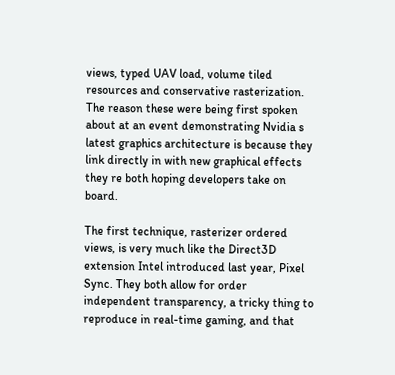views, typed UAV load, volume tiled resources and conservative rasterization. The reason these were being first spoken about at an event demonstrating Nvidia s latest graphics architecture is because they link directly in with new graphical effects they re both hoping developers take on board.

The first technique, rasterizer ordered views, is very much like the Direct3D extension Intel introduced last year, Pixel Sync. They both allow for order independent transparency, a tricky thing to reproduce in real-time gaming, and that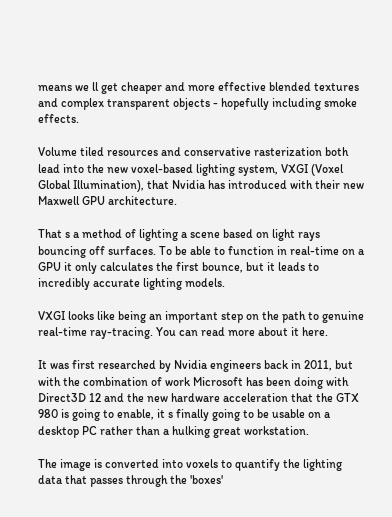means we ll get cheaper and more effective blended textures and complex transparent objects - hopefully including smoke effects.

Volume tiled resources and conservative rasterization both lead into the new voxel-based lighting system, VXGI (Voxel Global Illumination), that Nvidia has introduced with their new Maxwell GPU architecture.

That s a method of lighting a scene based on light rays bouncing off surfaces. To be able to function in real-time on a GPU it only calculates the first bounce, but it leads to incredibly accurate lighting models.

VXGI looks like being an important step on the path to genuine real-time ray-tracing. You can read more about it here.

It was first researched by Nvidia engineers back in 2011, but with the combination of work Microsoft has been doing with Direct3D 12 and the new hardware acceleration that the GTX 980 is going to enable, it s finally going to be usable on a desktop PC rather than a hulking great workstation.

The image is converted into voxels to quantify the lighting data that passes through the 'boxes'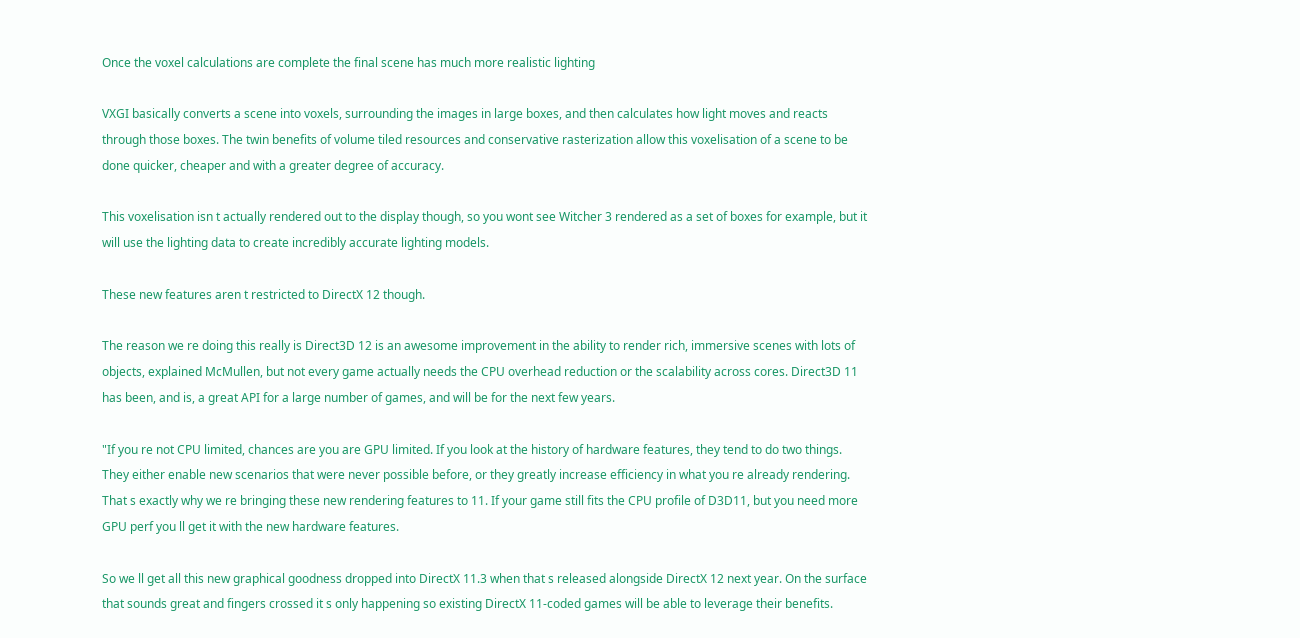Once the voxel calculations are complete the final scene has much more realistic lighting

VXGI basically converts a scene into voxels, surrounding the images in large boxes, and then calculates how light moves and reacts through those boxes. The twin benefits of volume tiled resources and conservative rasterization allow this voxelisation of a scene to be done quicker, cheaper and with a greater degree of accuracy.

This voxelisation isn t actually rendered out to the display though, so you wont see Witcher 3 rendered as a set of boxes for example, but it will use the lighting data to create incredibly accurate lighting models.

These new features aren t restricted to DirectX 12 though.

The reason we re doing this really is Direct3D 12 is an awesome improvement in the ability to render rich, immersive scenes with lots of objects, explained McMullen, but not every game actually needs the CPU overhead reduction or the scalability across cores. Direct3D 11 has been, and is, a great API for a large number of games, and will be for the next few years.

"If you re not CPU limited, chances are you are GPU limited. If you look at the history of hardware features, they tend to do two things. They either enable new scenarios that were never possible before, or they greatly increase efficiency in what you re already rendering. That s exactly why we re bringing these new rendering features to 11. If your game still fits the CPU profile of D3D11, but you need more GPU perf you ll get it with the new hardware features.

So we ll get all this new graphical goodness dropped into DirectX 11.3 when that s released alongside DirectX 12 next year. On the surface that sounds great and fingers crossed it s only happening so existing DirectX 11-coded games will be able to leverage their benefits.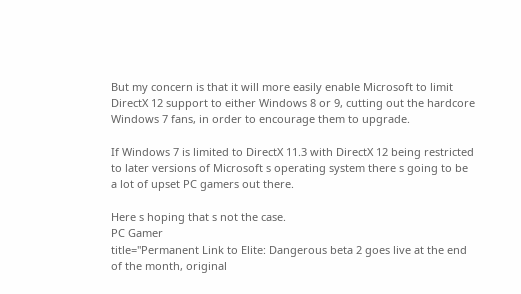But my concern is that it will more easily enable Microsoft to limit DirectX 12 support to either Windows 8 or 9, cutting out the hardcore Windows 7 fans, in order to encourage them to upgrade.

If Windows 7 is limited to DirectX 11.3 with DirectX 12 being restricted to later versions of Microsoft s operating system there s going to be a lot of upset PC gamers out there.

Here s hoping that s not the case.
PC Gamer
title="Permanent Link to Elite: Dangerous beta 2 goes live at the end of the month, original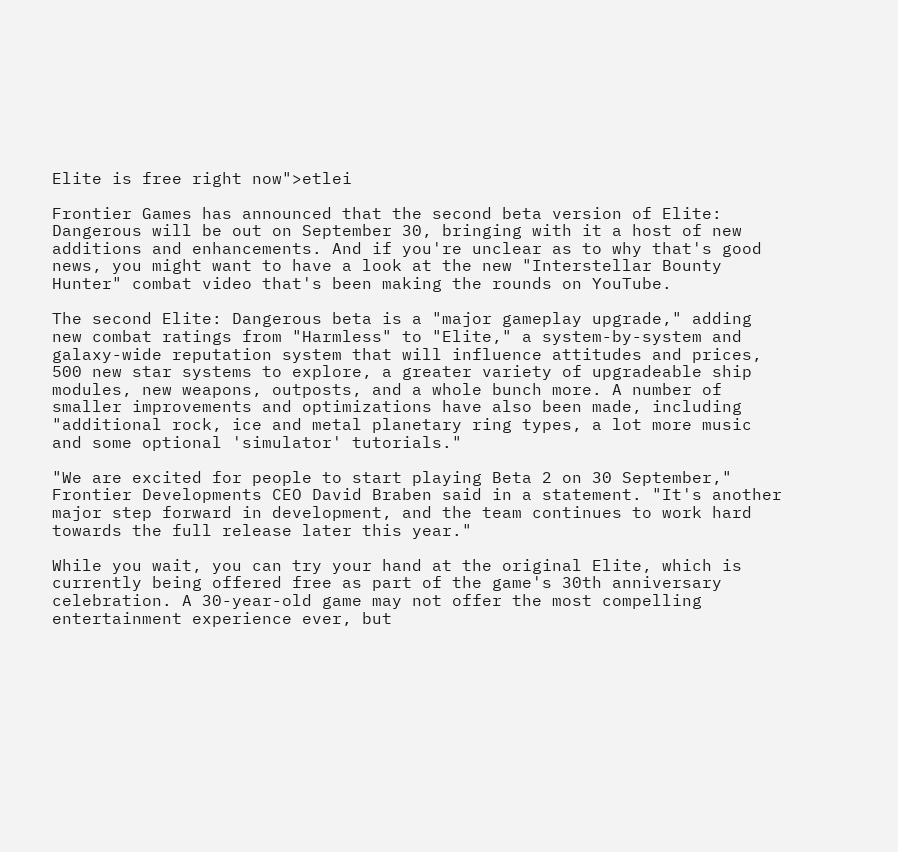Elite is free right now">etlei

Frontier Games has announced that the second beta version of Elite: Dangerous will be out on September 30, bringing with it a host of new additions and enhancements. And if you're unclear as to why that's good news, you might want to have a look at the new "Interstellar Bounty Hunter" combat video that's been making the rounds on YouTube.

The second Elite: Dangerous beta is a "major gameplay upgrade," adding new combat ratings from "Harmless" to "Elite," a system-by-system and galaxy-wide reputation system that will influence attitudes and prices, 500 new star systems to explore, a greater variety of upgradeable ship modules, new weapons, outposts, and a whole bunch more. A number of smaller improvements and optimizations have also been made, including "additional rock, ice and metal planetary ring types, a lot more music and some optional 'simulator' tutorials."

"We are excited for people to start playing Beta 2 on 30 September," Frontier Developments CEO David Braben said in a statement. "It's another major step forward in development, and the team continues to work hard towards the full release later this year."

While you wait, you can try your hand at the original Elite, which is currently being offered free as part of the game's 30th anniversary celebration. A 30-year-old game may not offer the most compelling entertainment experience ever, but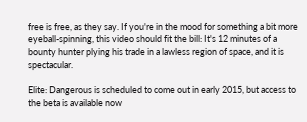free is free, as they say. If you're in the mood for something a bit more eyeball-spinning, this video should fit the bill: It's 12 minutes of a bounty hunter plying his trade in a lawless region of space, and it is spectacular.

Elite: Dangerous is scheduled to come out in early 2015, but access to the beta is available now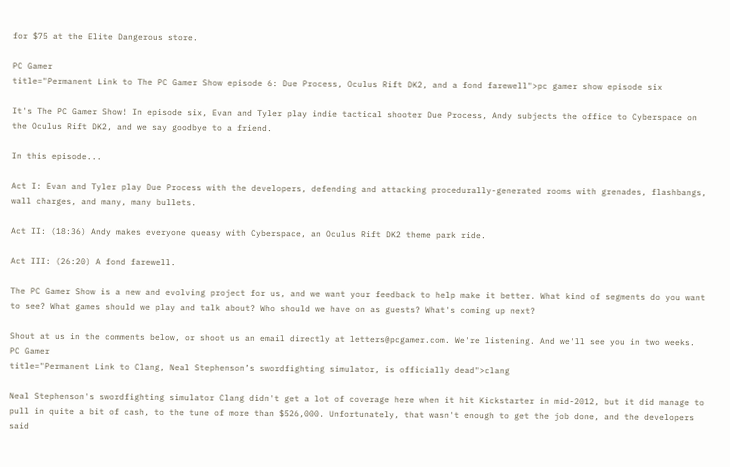for $75 at the Elite Dangerous store.

PC Gamer
title="Permanent Link to The PC Gamer Show episode 6: Due Process, Oculus Rift DK2, and a fond farewell">pc gamer show episode six

It's The PC Gamer Show! In episode six, Evan and Tyler play indie tactical shooter Due Process, Andy subjects the office to Cyberspace on the Oculus Rift DK2, and we say goodbye to a friend.

In this episode...

Act I: Evan and Tyler play Due Process with the developers, defending and attacking procedurally-generated rooms with grenades, flashbangs, wall charges, and many, many bullets.

Act II: (18:36) Andy makes everyone queasy with Cyberspace, an Oculus Rift DK2 theme park ride.

Act III: (26:20) A fond farewell.

The PC Gamer Show is a new and evolving project for us, and we want your feedback to help make it better. What kind of segments do you want to see? What games should we play and talk about? Who should we have on as guests? What's coming up next?

Shout at us in the comments below, or shoot us an email directly at letters@pcgamer.com. We're listening. And we'll see you in two weeks.
PC Gamer
title="Permanent Link to Clang, Neal Stephenson’s swordfighting simulator, is officially dead">clang

Neal Stephenson's swordfighting simulator Clang didn't get a lot of coverage here when it hit Kickstarter in mid-2012, but it did manage to pull in quite a bit of cash, to the tune of more than $526,000. Unfortunately, that wasn't enough to get the job done, and the developers said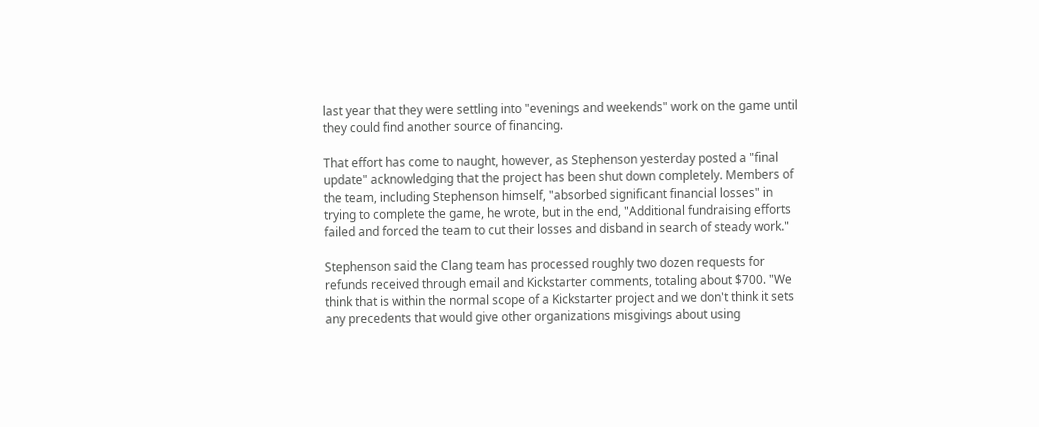last year that they were settling into "evenings and weekends" work on the game until they could find another source of financing.

That effort has come to naught, however, as Stephenson yesterday posted a "final update" acknowledging that the project has been shut down completely. Members of the team, including Stephenson himself, "absorbed significant financial losses" in trying to complete the game, he wrote, but in the end, "Additional fundraising efforts failed and forced the team to cut their losses and disband in search of steady work."

Stephenson said the Clang team has processed roughly two dozen requests for refunds received through email and Kickstarter comments, totaling about $700. "We think that is within the normal scope of a Kickstarter project and we don't think it sets any precedents that would give other organizations misgivings about using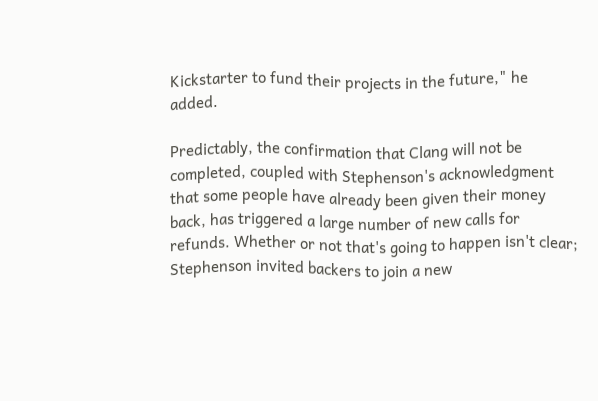Kickstarter to fund their projects in the future," he added.

Predictably, the confirmation that Clang will not be completed, coupled with Stephenson's acknowledgment that some people have already been given their money back, has triggered a large number of new calls for refunds. Whether or not that's going to happen isn't clear; Stephenson invited backers to join a new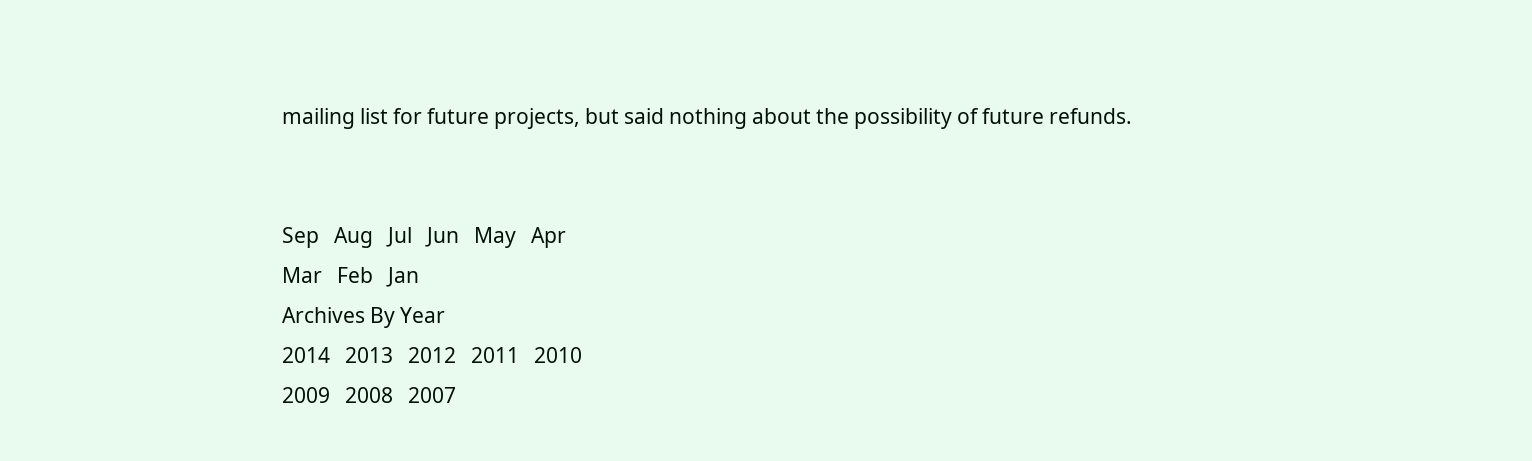mailing list for future projects, but said nothing about the possibility of future refunds.


Sep   Aug   Jul   Jun   May   Apr
Mar   Feb   Jan
Archives By Year
2014   2013   2012   2011   2010
2009   2008   2007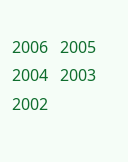2006   2005
2004   2003   2002